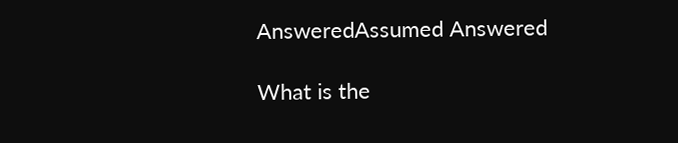AnsweredAssumed Answered

What is the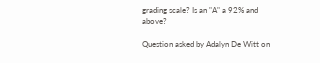grading scale? Is an "A" a 92% and above?

Question asked by Adalyn De Witt on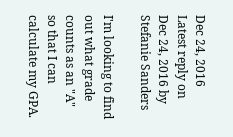Dec 24, 2016
Latest reply on Dec 24, 2016 by Stefanie Sanders

I'm looking to find out what grade counts as an "A" so that I can calculate my GPA.